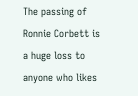The passing of Ronnie Corbett is a huge loss to anyone who likes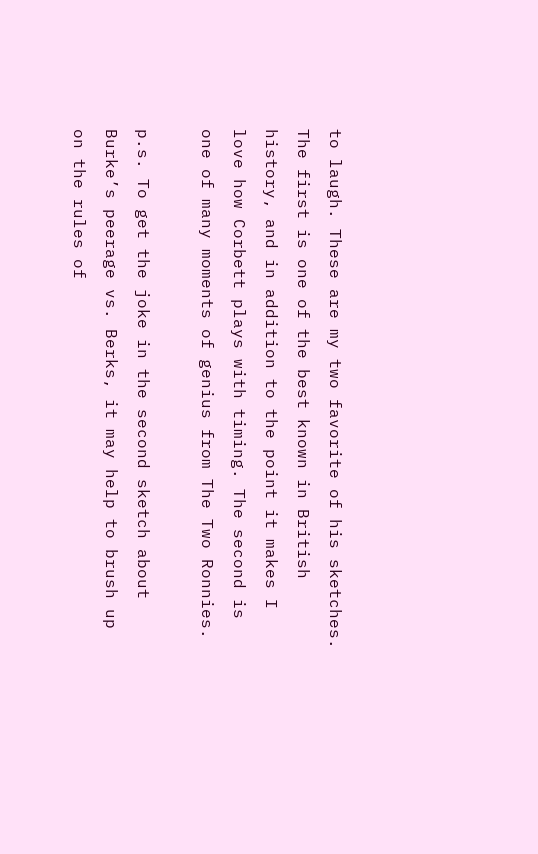to laugh. These are my two favorite of his sketches. The first is one of the best known in British history, and in addition to the point it makes I love how Corbett plays with timing. The second is one of many moments of genius from The Two Ronnies.

p.s. To get the joke in the second sketch about Burke’s peerage vs. Berks, it may help to brush up on the rules of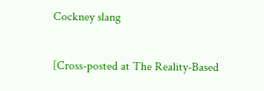Cockney slang

[Cross-posted at The Reality-Based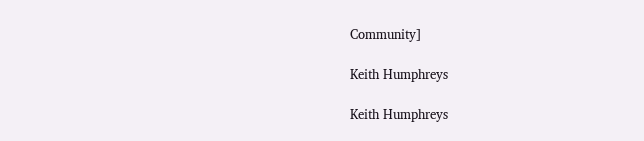Community]

Keith Humphreys

Keith Humphreys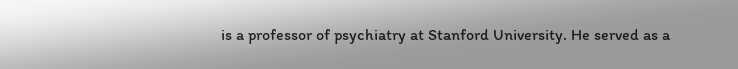is a professor of psychiatry at Stanford University. He served as a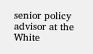senior policy advisor at the White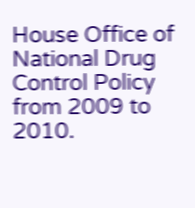House Office of National Drug Control Policy from 2009 to 2010.